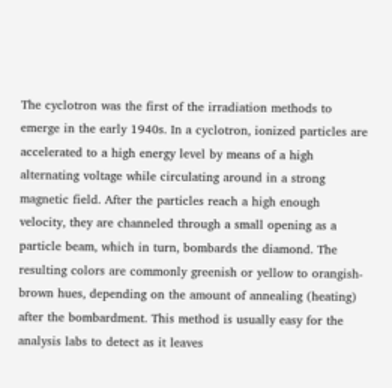The cyclotron was the first of the irradiation methods to emerge in the early 1940s. In a cyclotron, ionized particles are accelerated to a high energy level by means of a high alternating voltage while circulating around in a strong magnetic field. After the particles reach a high enough velocity, they are channeled through a small opening as a particle beam, which in turn, bombards the diamond. The resulting colors are commonly greenish or yellow to orangish-brown hues, depending on the amount of annealing (heating) after the bombardment. This method is usually easy for the analysis labs to detect as it leaves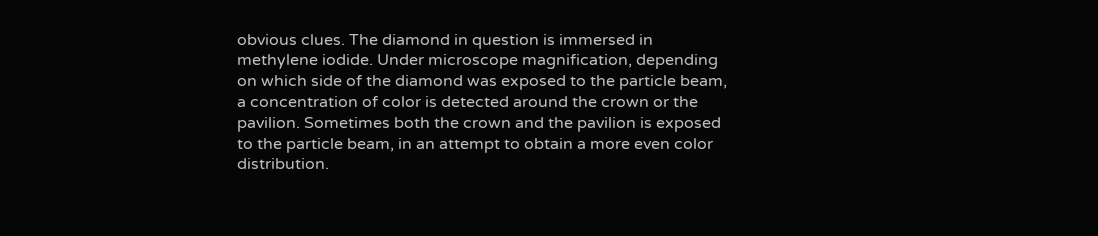obvious clues. The diamond in question is immersed in methylene iodide. Under microscope magnification, depending on which side of the diamond was exposed to the particle beam, a concentration of color is detected around the crown or the pavilion. Sometimes both the crown and the pavilion is exposed to the particle beam, in an attempt to obtain a more even color distribution.